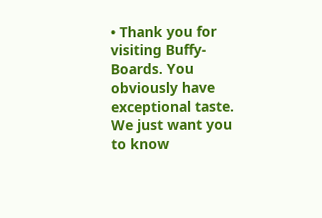• Thank you for visiting Buffy-Boards. You obviously have exceptional taste. We just want you to know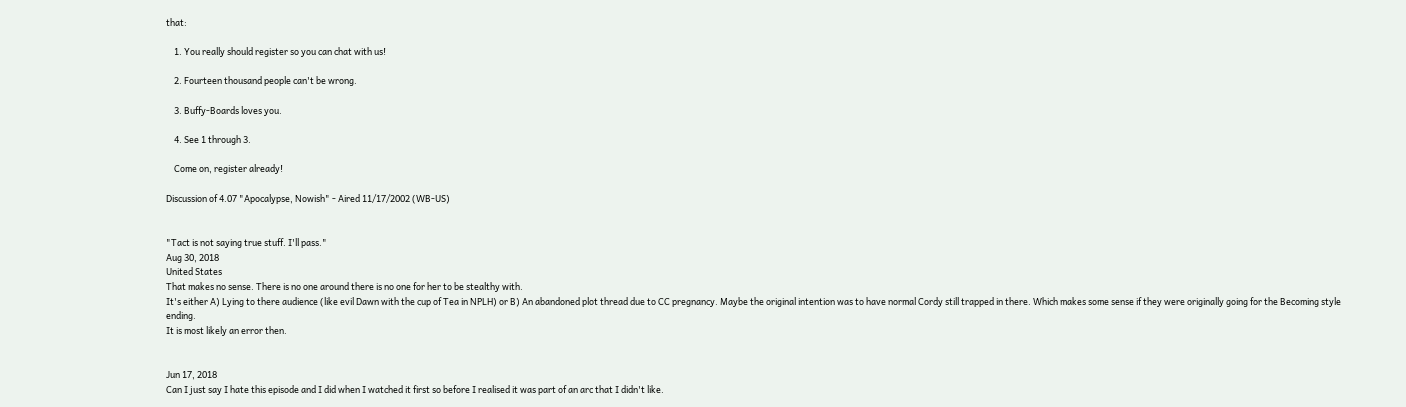that:

    1. You really should register so you can chat with us!

    2. Fourteen thousand people can't be wrong.

    3. Buffy-Boards loves you.

    4. See 1 through 3.

    Come on, register already!

Discussion of 4.07 "Apocalypse, Nowish" - Aired 11/17/2002 (WB-US)


"Tact is not saying true stuff. I'll pass."
Aug 30, 2018
United States
That makes no sense. There is no one around there is no one for her to be stealthy with.
It's either A) Lying to there audience (like evil Dawn with the cup of Tea in NPLH) or B) An abandoned plot thread due to CC pregnancy. Maybe the original intention was to have normal Cordy still trapped in there. Which makes some sense if they were originally going for the Becoming style ending.
It is most likely an error then.


Jun 17, 2018
Can I just say I hate this episode and I did when I watched it first so before I realised it was part of an arc that I didn't like.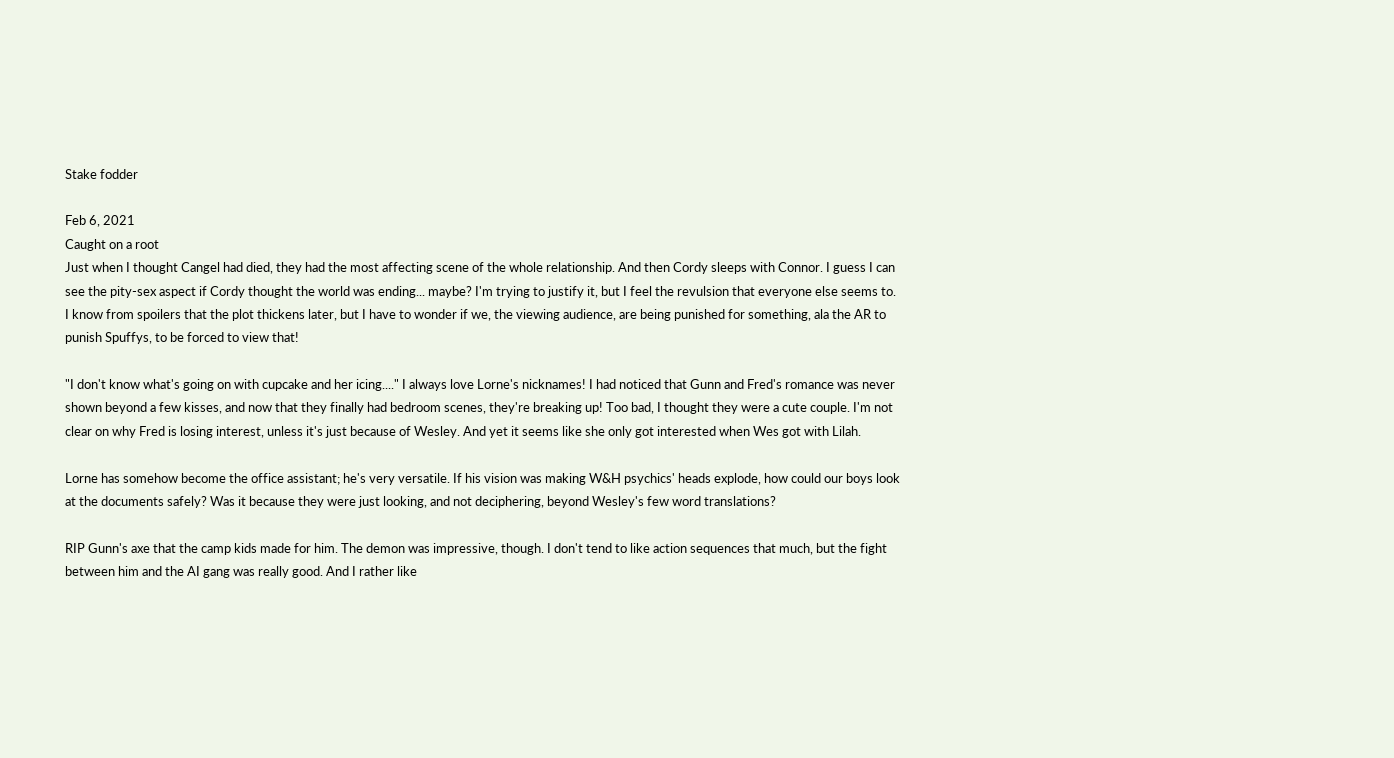Stake fodder

Feb 6, 2021
Caught on a root
Just when I thought Cangel had died, they had the most affecting scene of the whole relationship. And then Cordy sleeps with Connor. I guess I can see the pity-sex aspect if Cordy thought the world was ending... maybe? I'm trying to justify it, but I feel the revulsion that everyone else seems to. I know from spoilers that the plot thickens later, but I have to wonder if we, the viewing audience, are being punished for something, ala the AR to punish Spuffys, to be forced to view that!

"I don't know what's going on with cupcake and her icing...." I always love Lorne's nicknames! I had noticed that Gunn and Fred's romance was never shown beyond a few kisses, and now that they finally had bedroom scenes, they're breaking up! Too bad, I thought they were a cute couple. I'm not clear on why Fred is losing interest, unless it's just because of Wesley. And yet it seems like she only got interested when Wes got with Lilah.

Lorne has somehow become the office assistant; he's very versatile. If his vision was making W&H psychics' heads explode, how could our boys look at the documents safely? Was it because they were just looking, and not deciphering, beyond Wesley's few word translations?

RIP Gunn's axe that the camp kids made for him. The demon was impressive, though. I don't tend to like action sequences that much, but the fight between him and the AI gang was really good. And I rather like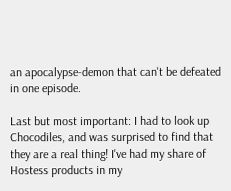an apocalypse-demon that can't be defeated in one episode.

Last but most important: I had to look up Chocodiles, and was surprised to find that they are a real thing! I've had my share of Hostess products in my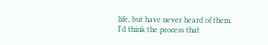life, but have never heard of them.
I'd think the process that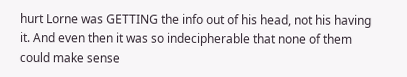hurt Lorne was GETTING the info out of his head, not his having it. And even then it was so indecipherable that none of them could make sense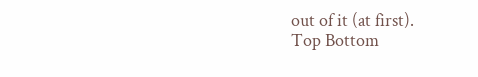out of it (at first).
Top Bottom